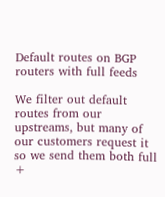Default routes on BGP routers with full feeds

We filter out default routes from our upstreams, but many of
our customers request it so we send them both full +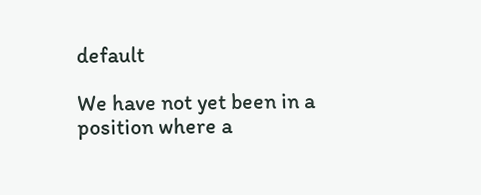default

We have not yet been in a position where a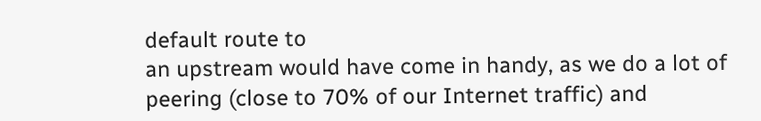default route to
an upstream would have come in handy, as we do a lot of
peering (close to 70% of our Internet traffic) and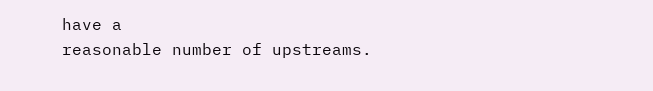have a
reasonable number of upstreams.